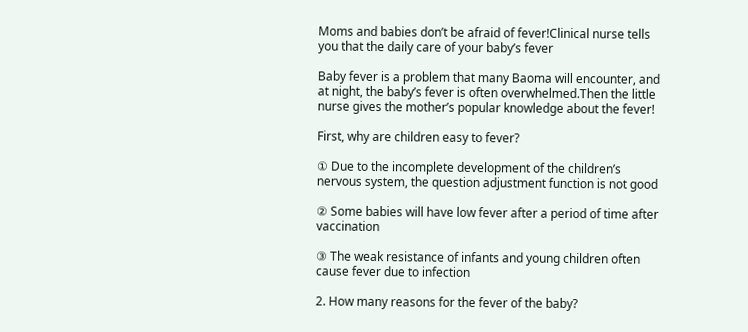Moms and babies don’t be afraid of fever!Clinical nurse tells you that the daily care of your baby’s fever

Baby fever is a problem that many Baoma will encounter, and at night, the baby’s fever is often overwhelmed.Then the little nurse gives the mother’s popular knowledge about the fever!

First, why are children easy to fever?

① Due to the incomplete development of the children’s nervous system, the question adjustment function is not good

② Some babies will have low fever after a period of time after vaccination

③ The weak resistance of infants and young children often cause fever due to infection

2. How many reasons for the fever of the baby?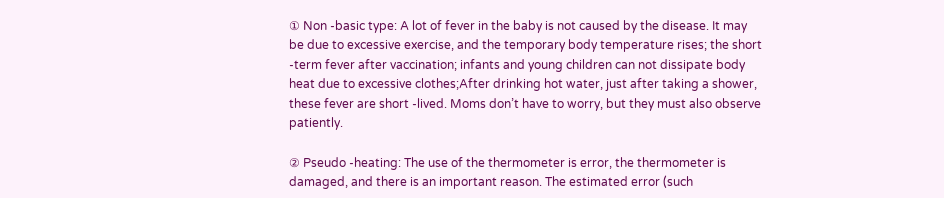① Non -basic type: A lot of fever in the baby is not caused by the disease. It may be due to excessive exercise, and the temporary body temperature rises; the short -term fever after vaccination; infants and young children can not dissipate body heat due to excessive clothes;After drinking hot water, just after taking a shower, these fever are short -lived. Moms don’t have to worry, but they must also observe patiently.

② Pseudo -heating: The use of the thermometer is error, the thermometer is damaged, and there is an important reason. The estimated error (such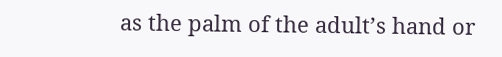as the palm of the adult’s hand or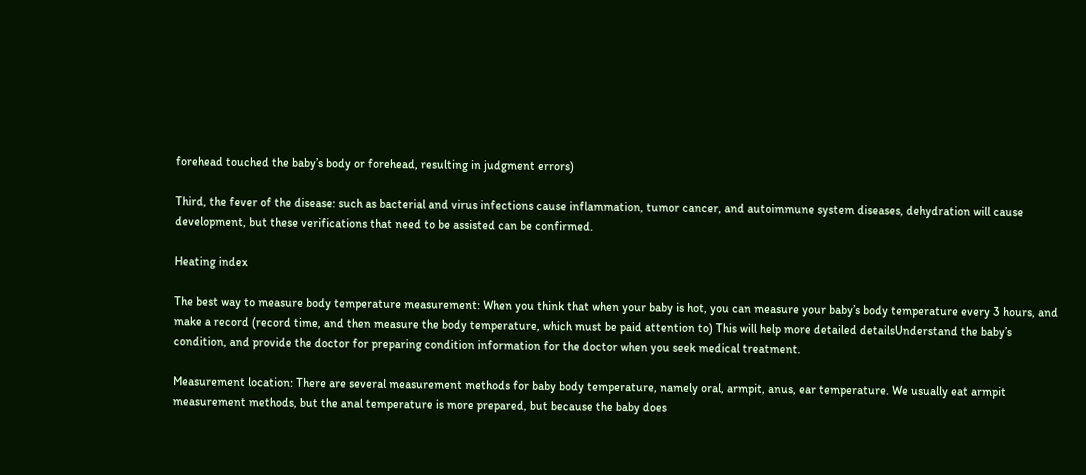forehead touched the baby’s body or forehead, resulting in judgment errors)

Third, the fever of the disease: such as bacterial and virus infections cause inflammation, tumor cancer, and autoimmune system diseases, dehydration will cause development, but these verifications that need to be assisted can be confirmed.

Heating index

The best way to measure body temperature measurement: When you think that when your baby is hot, you can measure your baby’s body temperature every 3 hours, and make a record (record time, and then measure the body temperature, which must be paid attention to) This will help more detailed detailsUnderstand the baby’s condition, and provide the doctor for preparing condition information for the doctor when you seek medical treatment.

Measurement location: There are several measurement methods for baby body temperature, namely oral, armpit, anus, ear temperature. We usually eat armpit measurement methods, but the anal temperature is more prepared, but because the baby does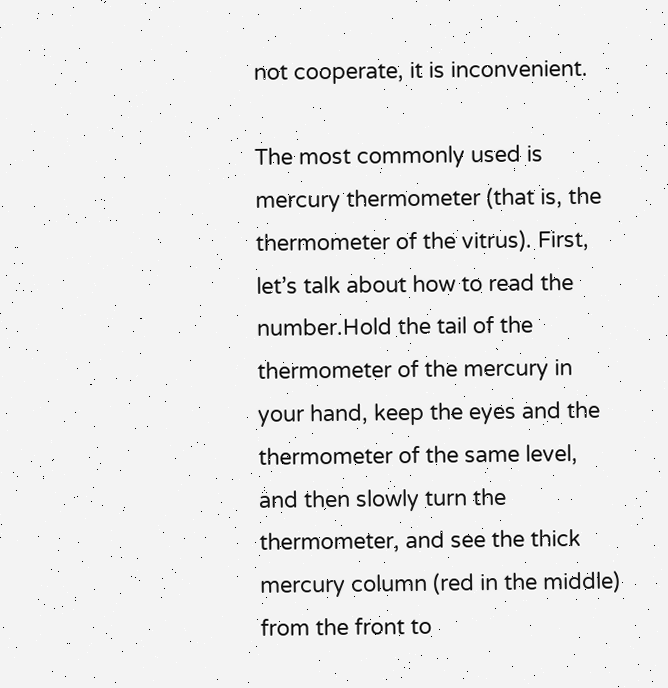not cooperate, it is inconvenient.

The most commonly used is mercury thermometer (that is, the thermometer of the vitrus). First, let’s talk about how to read the number.Hold the tail of the thermometer of the mercury in your hand, keep the eyes and the thermometer of the same level, and then slowly turn the thermometer, and see the thick mercury column (red in the middle) from the front to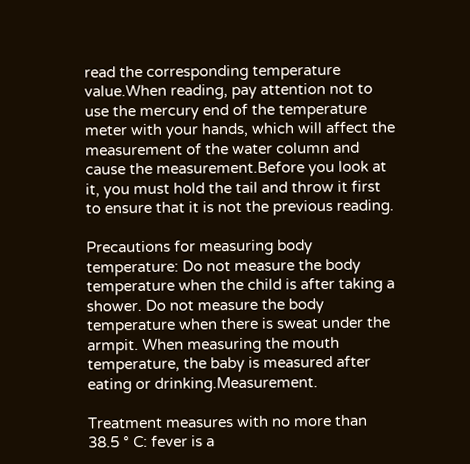read the corresponding temperature value.When reading, pay attention not to use the mercury end of the temperature meter with your hands, which will affect the measurement of the water column and cause the measurement.Before you look at it, you must hold the tail and throw it first to ensure that it is not the previous reading.

Precautions for measuring body temperature: Do not measure the body temperature when the child is after taking a shower. Do not measure the body temperature when there is sweat under the armpit. When measuring the mouth temperature, the baby is measured after eating or drinking.Measurement.

Treatment measures with no more than 38.5 ° C: fever is a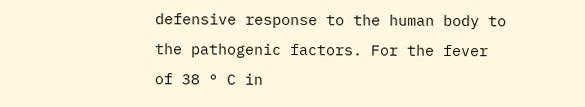defensive response to the human body to the pathogenic factors. For the fever of 38 ° C in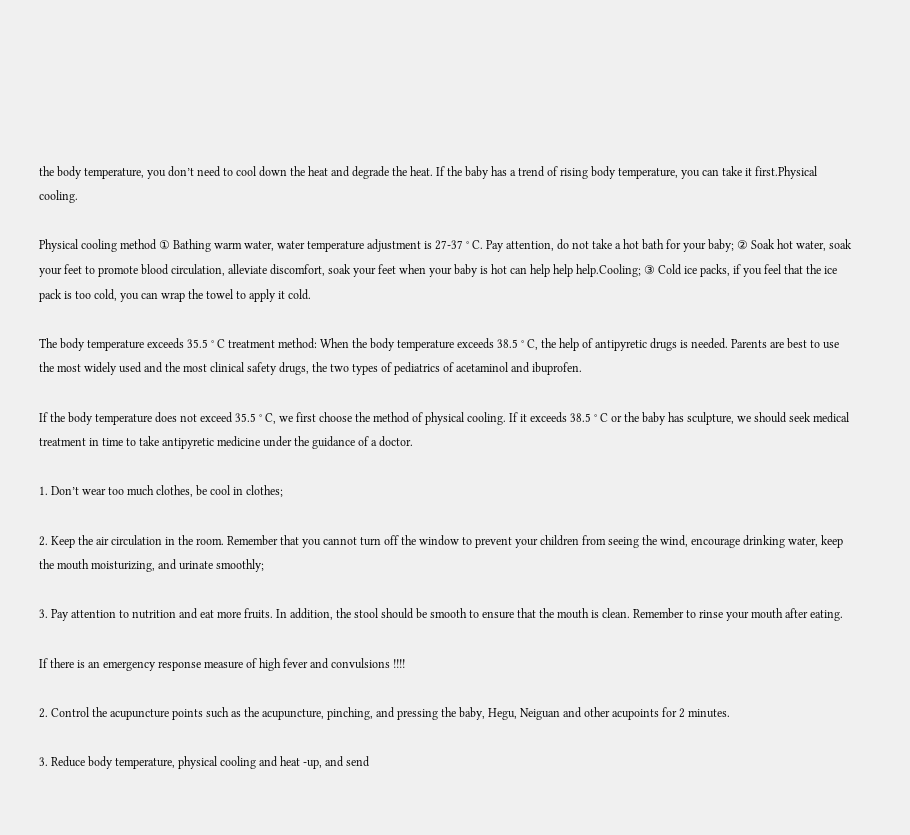the body temperature, you don’t need to cool down the heat and degrade the heat. If the baby has a trend of rising body temperature, you can take it first.Physical cooling.

Physical cooling method ① Bathing warm water, water temperature adjustment is 27-37 ° C. Pay attention, do not take a hot bath for your baby; ② Soak hot water, soak your feet to promote blood circulation, alleviate discomfort, soak your feet when your baby is hot can help help help.Cooling; ③ Cold ice packs, if you feel that the ice pack is too cold, you can wrap the towel to apply it cold.

The body temperature exceeds 35.5 ° C treatment method: When the body temperature exceeds 38.5 ° C, the help of antipyretic drugs is needed. Parents are best to use the most widely used and the most clinical safety drugs, the two types of pediatrics of acetaminol and ibuprofen.

If the body temperature does not exceed 35.5 ° C, we first choose the method of physical cooling. If it exceeds 38.5 ° C or the baby has sculpture, we should seek medical treatment in time to take antipyretic medicine under the guidance of a doctor.

1. Don’t wear too much clothes, be cool in clothes;

2. Keep the air circulation in the room. Remember that you cannot turn off the window to prevent your children from seeing the wind, encourage drinking water, keep the mouth moisturizing, and urinate smoothly;

3. Pay attention to nutrition and eat more fruits. In addition, the stool should be smooth to ensure that the mouth is clean. Remember to rinse your mouth after eating.

If there is an emergency response measure of high fever and convulsions !!!!

2. Control the acupuncture points such as the acupuncture, pinching, and pressing the baby, Hegu, Neiguan and other acupoints for 2 minutes.

3. Reduce body temperature, physical cooling and heat -up, and send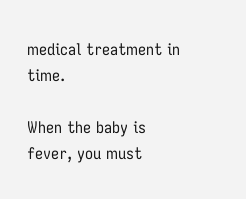medical treatment in time.

When the baby is fever, you must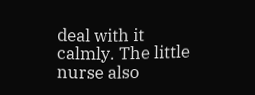deal with it calmly. The little nurse also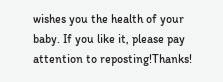wishes you the health of your baby. If you like it, please pay attention to reposting!Thanks!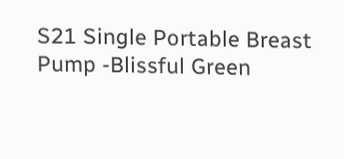S21 Single Portable Breast Pump -Blissful Green